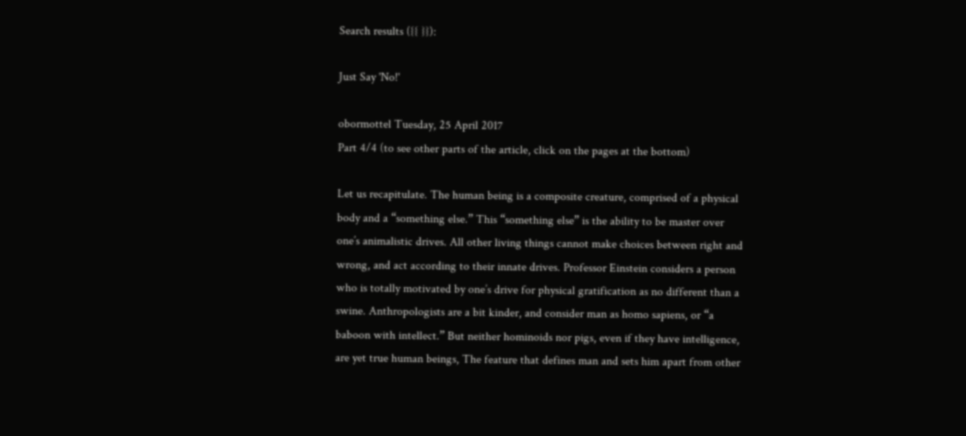Search results ({{ }}):

Just Say 'No!'

obormottel Tuesday, 25 April 2017
Part 4/4 (to see other parts of the article, click on the pages at the bottom)

Let us recapitulate. The human being is a composite creature, comprised of a physical body and a “something else.” This “something else” is the ability to be master over one’s animalistic drives. All other living things cannot make choices between right and wrong, and act according to their innate drives. Professor Einstein considers a person who is totally motivated by one’s drive for physical gratification as no different than a swine. Anthropologists are a bit kinder, and consider man as homo sapiens, or “a baboon with intellect.” But neither hominoids nor pigs, even if they have intelligence, are yet true human beings, The feature that defines man and sets him apart from other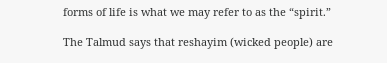forms of life is what we may refer to as the “spirit.”

The Talmud says that reshayim (wicked people) are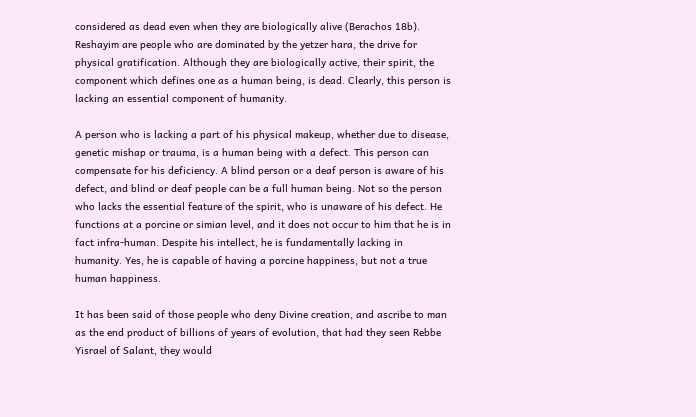considered as dead even when they are biologically alive (Berachos 18b). Reshayim are people who are dominated by the yetzer hara, the drive for physical gratification. Although they are biologically active, their spirit, the component which defines one as a human being, is dead. Clearly, this person is lacking an essential component of humanity.

A person who is lacking a part of his physical makeup, whether due to disease, genetic mishap or trauma, is a human being with a defect. This person can compensate for his deficiency. A blind person or a deaf person is aware of his defect, and blind or deaf people can be a full human being. Not so the person who lacks the essential feature of the spirit, who is unaware of his defect. He functions at a porcine or simian level, and it does not occur to him that he is in fact infra-human. Despite his intellect, he is fundamentally lacking in humanity. Yes, he is capable of having a porcine happiness, but not a true human happiness.

It has been said of those people who deny Divine creation, and ascribe to man as the end product of billions of years of evolution, that had they seen Rebbe Yisrael of Salant, they would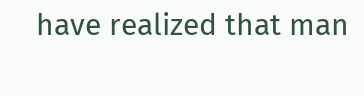have realized that man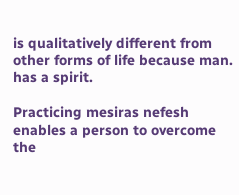is qualitatively different from other forms of life because man. has a spirit.

Practicing mesiras nefesh enables a person to overcome the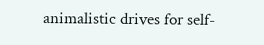animalistic drives for self-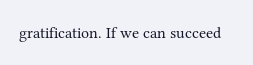gratification. If we can succeed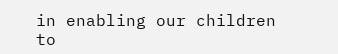in enabling our children to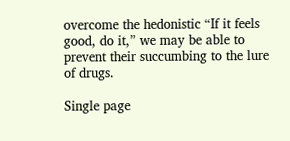overcome the hedonistic “If it feels good, do it,” we may be able to prevent their succumbing to the lure of drugs.

Single page